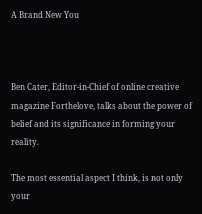A Brand New You



Ben Cater, Editor-in-Chief of online creative magazine Forthelove, talks about the power of belief and its significance in forming your reality.

The most essential aspect I think, is not only your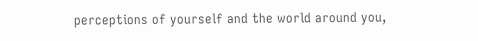perceptions of yourself and the world around you,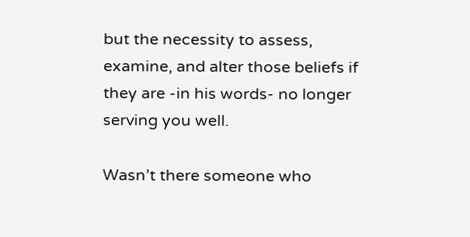but the necessity to assess, examine, and alter those beliefs if they are -in his words- no longer serving you well.

Wasn’t there someone who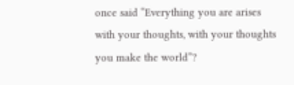once said “Everything you are arises with your thoughts, with your thoughts you make the world”?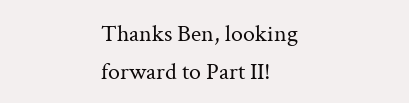Thanks Ben, looking forward to Part II!